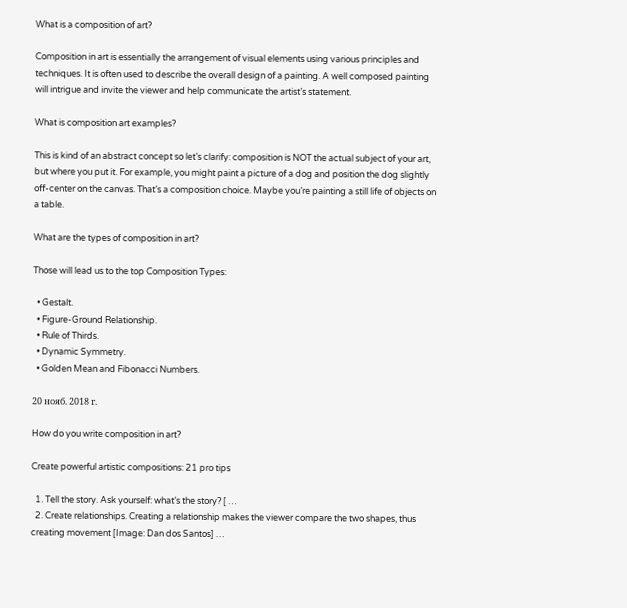What is a composition of art?

Composition in art is essentially the arrangement of visual elements using various principles and techniques. It is often used to describe the overall design of a painting. A well composed painting will intrigue and invite the viewer and help communicate the artist’s statement.

What is composition art examples?

This is kind of an abstract concept so let’s clarify: composition is NOT the actual subject of your art, but where you put it. For example, you might paint a picture of a dog and position the dog slightly off-center on the canvas. That’s a composition choice. Maybe you’re painting a still life of objects on a table.

What are the types of composition in art?

Those will lead us to the top Composition Types:

  • Gestalt.
  • Figure-Ground Relationship.
  • Rule of Thirds.
  • Dynamic Symmetry.
  • Golden Mean and Fibonacci Numbers.

20 нояб. 2018 г.

How do you write composition in art?

Create powerful artistic compositions: 21 pro tips

  1. Tell the story. Ask yourself: what’s the story? [ …
  2. Create relationships. Creating a relationship makes the viewer compare the two shapes, thus creating movement [Image: Dan dos Santos] …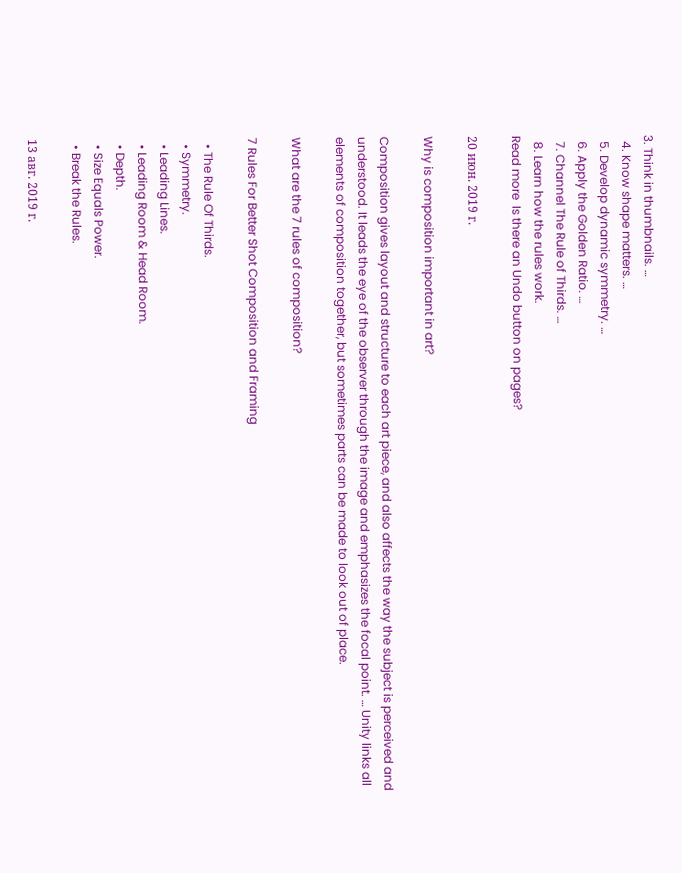3. Think in thumbnails. …
  4. Know shape matters. …
  5. Develop dynamic symmetry. …
  6. Apply the Golden Ratio. …
  7. Channel The Rule of Thirds. …
  8. Learn how the rules work.
Read more  Is there an Undo button on pages?

20 июн. 2019 г.

Why is composition important in art?

Composition gives layout and structure to each art piece, and also affects the way the subject is perceived and understood. It leads the eye of the observer through the image and emphasizes the focal point. … Unity links all elements of composition together, but sometimes parts can be made to look out of place.

What are the 7 rules of composition?

7 Rules For Better Shot Composition and Framing

  • The Rule Of Thirds.
  • Symmetry.
  • Leading Lines.
  • Leading Room & Head Room.
  • Depth.
  • Size Equals Power.
  • Break the Rules.

13 авг. 2019 г.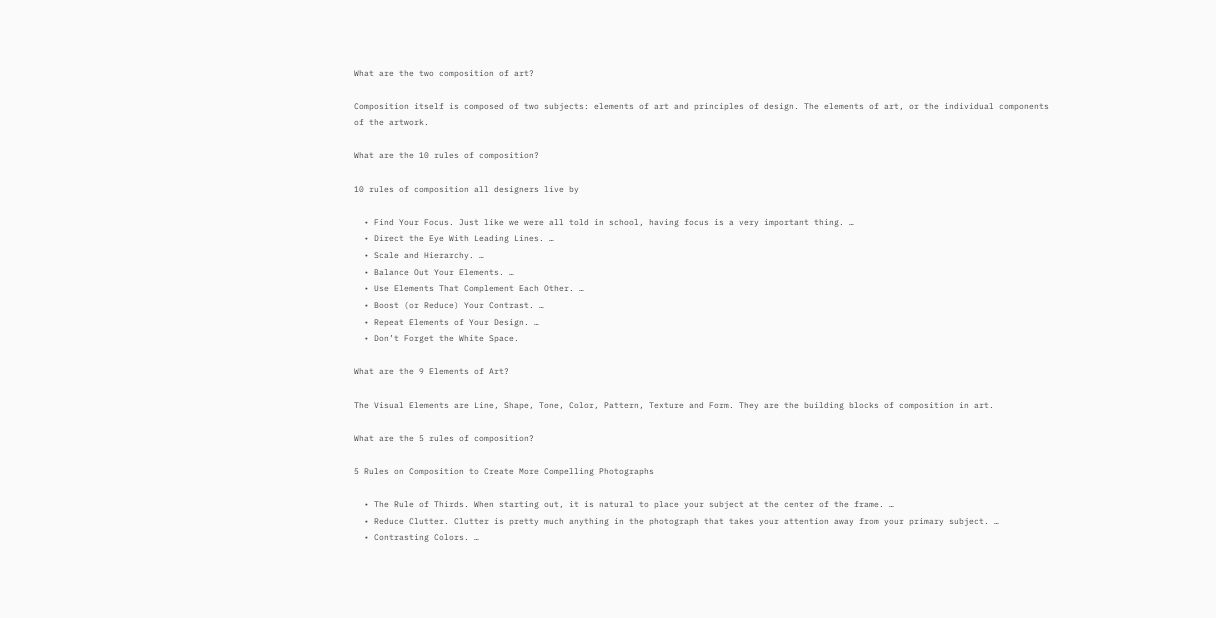What are the two composition of art?

Composition itself is composed of two subjects: elements of art and principles of design. The elements of art, or the individual components of the artwork.

What are the 10 rules of composition?

10 rules of composition all designers live by

  • Find Your Focus. Just like we were all told in school, having focus is a very important thing. …
  • Direct the Eye With Leading Lines. …
  • Scale and Hierarchy. …
  • Balance Out Your Elements. …
  • Use Elements That Complement Each Other. …
  • Boost (or Reduce) Your Contrast. …
  • Repeat Elements of Your Design. …
  • Don’t Forget the White Space.

What are the 9 Elements of Art?

The Visual Elements are Line, Shape, Tone, Color, Pattern, Texture and Form. They are the building blocks of composition in art.

What are the 5 rules of composition?

5 Rules on Composition to Create More Compelling Photographs

  • The Rule of Thirds. When starting out, it is natural to place your subject at the center of the frame. …
  • Reduce Clutter. Clutter is pretty much anything in the photograph that takes your attention away from your primary subject. …
  • Contrasting Colors. …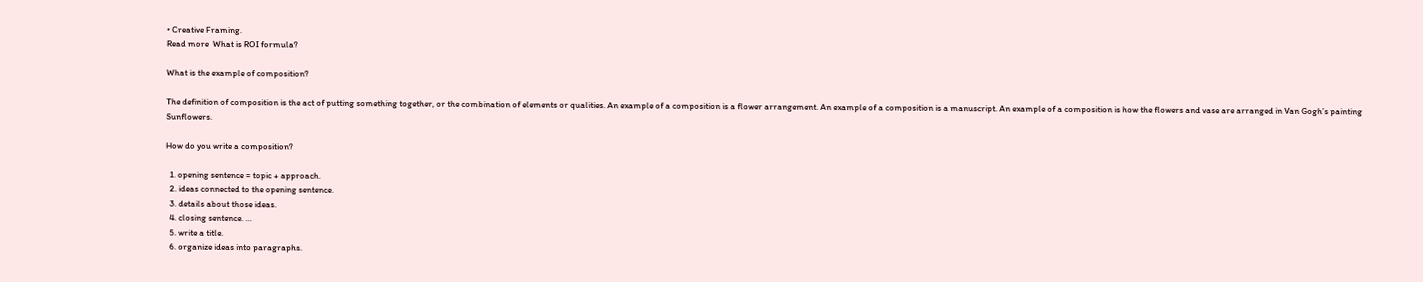• Creative Framing.
Read more  What is ROI formula?

What is the example of composition?

The definition of composition is the act of putting something together, or the combination of elements or qualities. An example of a composition is a flower arrangement. An example of a composition is a manuscript. An example of a composition is how the flowers and vase are arranged in Van Gogh’s painting Sunflowers.

How do you write a composition?

  1. opening sentence = topic + approach.
  2. ideas connected to the opening sentence.
  3. details about those ideas.
  4. closing sentence. …
  5. write a title.
  6. organize ideas into paragraphs.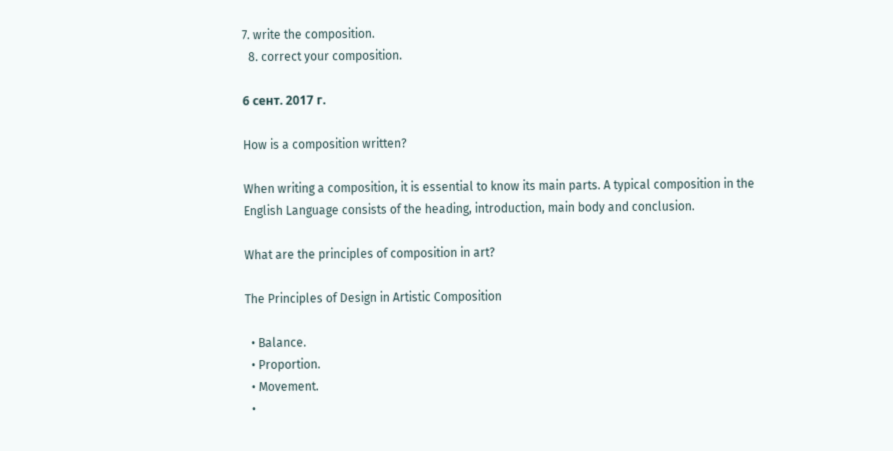7. write the composition.
  8. correct your composition.

6 сент. 2017 г.

How is a composition written?

When writing a composition, it is essential to know its main parts. A typical composition in the English Language consists of the heading, introduction, main body and conclusion.

What are the principles of composition in art?

The Principles of Design in Artistic Composition

  • Balance.
  • Proportion.
  • Movement.
  •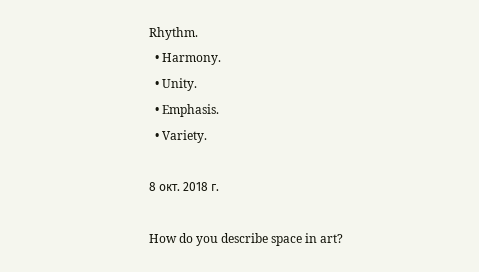Rhythm.
  • Harmony.
  • Unity.
  • Emphasis.
  • Variety.

8 окт. 2018 г.

How do you describe space in art?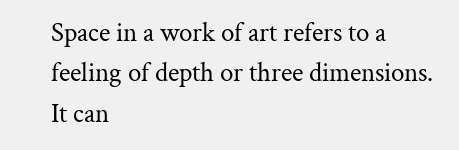Space in a work of art refers to a feeling of depth or three dimensions. It can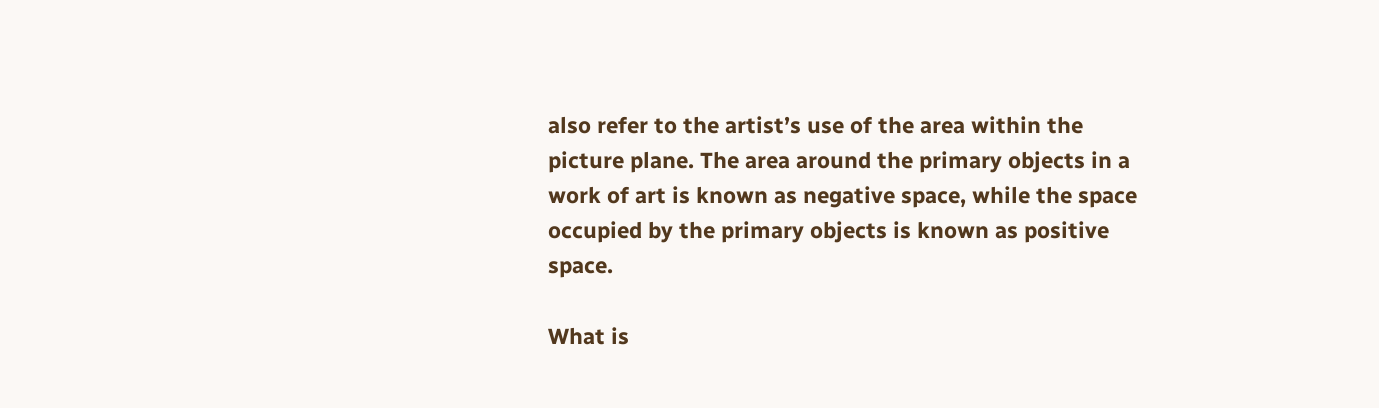also refer to the artist’s use of the area within the picture plane. The area around the primary objects in a work of art is known as negative space, while the space occupied by the primary objects is known as positive space.

What is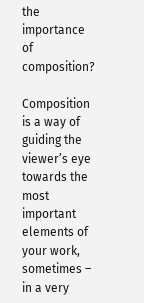the importance of composition?

Composition is a way of guiding the viewer’s eye towards the most important elements of your work, sometimes – in a very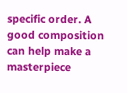specific order. A good composition can help make a masterpiece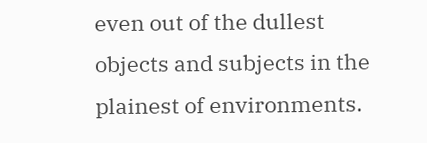even out of the dullest objects and subjects in the plainest of environments.